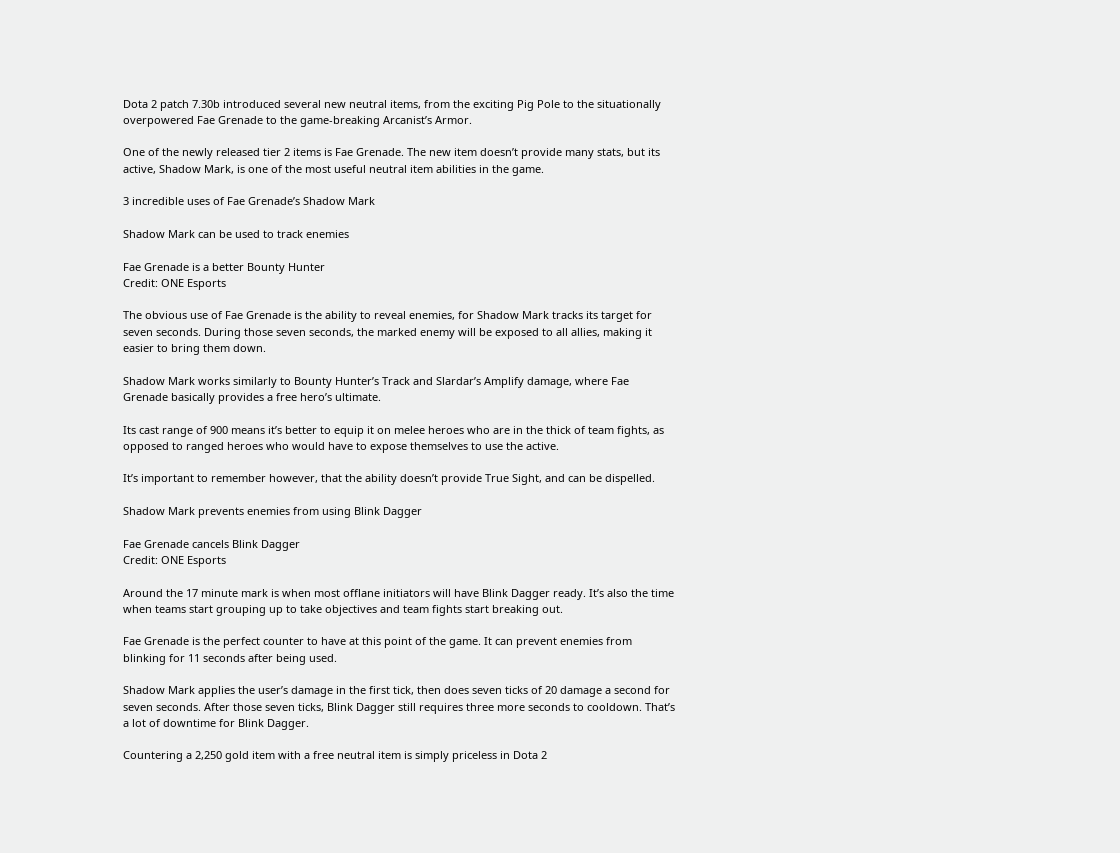Dota 2 patch 7.30b introduced several new neutral items, from the exciting Pig Pole to the situationally overpowered Fae Grenade to the game-breaking Arcanist’s Armor.

One of the newly released tier 2 items is Fae Grenade. The new item doesn’t provide many stats, but its active, Shadow Mark, is one of the most useful neutral item abilities in the game.

3 incredible uses of Fae Grenade’s Shadow Mark

Shadow Mark can be used to track enemies

Fae Grenade is a better Bounty Hunter
Credit: ONE Esports

The obvious use of Fae Grenade is the ability to reveal enemies, for Shadow Mark tracks its target for seven seconds. During those seven seconds, the marked enemy will be exposed to all allies, making it easier to bring them down.

Shadow Mark works similarly to Bounty Hunter’s Track and Slardar’s Amplify damage, where Fae Grenade basically provides a free hero’s ultimate.

Its cast range of 900 means it’s better to equip it on melee heroes who are in the thick of team fights, as opposed to ranged heroes who would have to expose themselves to use the active.

It’s important to remember however, that the ability doesn’t provide True Sight, and can be dispelled.

Shadow Mark prevents enemies from using Blink Dagger

Fae Grenade cancels Blink Dagger
Credit: ONE Esports

Around the 17 minute mark is when most offlane initiators will have Blink Dagger ready. It’s also the time when teams start grouping up to take objectives and team fights start breaking out.

Fae Grenade is the perfect counter to have at this point of the game. It can prevent enemies from blinking for 11 seconds after being used.

Shadow Mark applies the user’s damage in the first tick, then does seven ticks of 20 damage a second for seven seconds. After those seven ticks, Blink Dagger still requires three more seconds to cooldown. That’s a lot of downtime for Blink Dagger.

Countering a 2,250 gold item with a free neutral item is simply priceless in Dota 2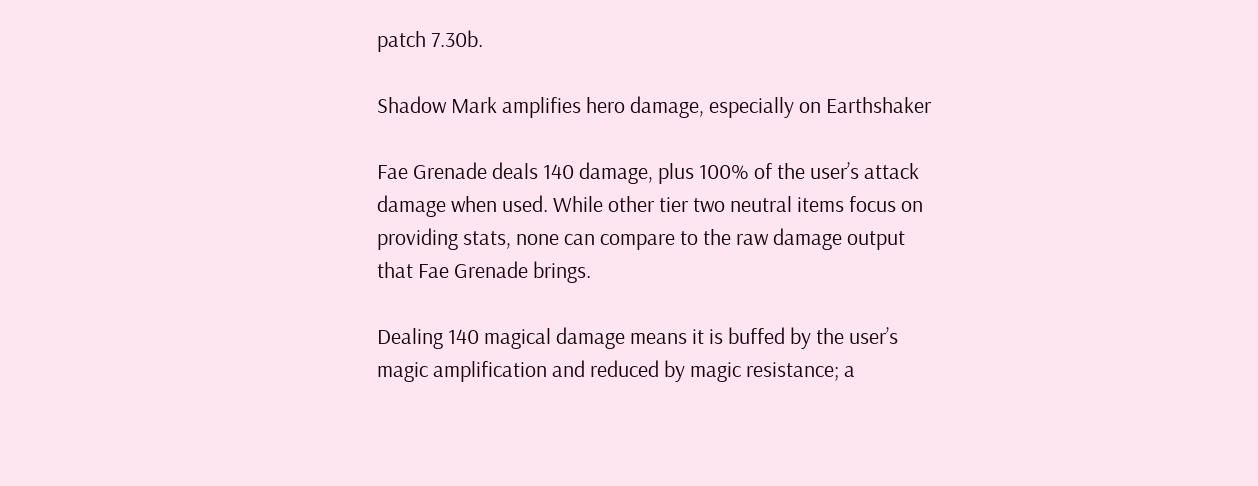patch 7.30b.

Shadow Mark amplifies hero damage, especially on Earthshaker

Fae Grenade deals 140 damage, plus 100% of the user’s attack damage when used. While other tier two neutral items focus on providing stats, none can compare to the raw damage output that Fae Grenade brings.

Dealing 140 magical damage means it is buffed by the user’s magic amplification and reduced by magic resistance; a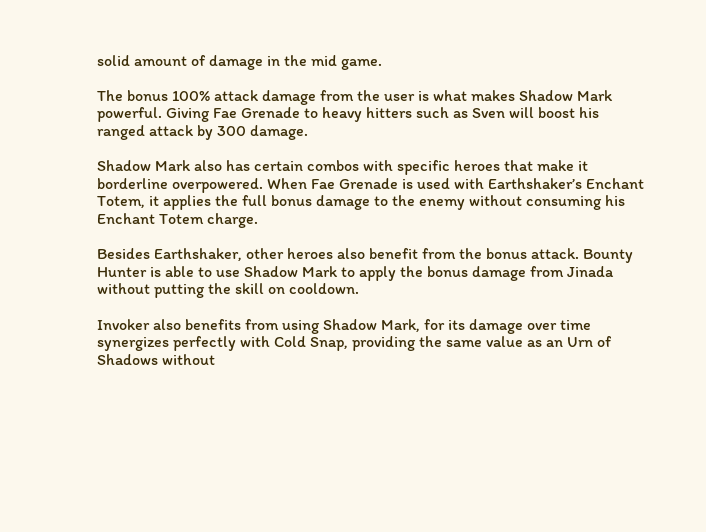solid amount of damage in the mid game.

The bonus 100% attack damage from the user is what makes Shadow Mark powerful. Giving Fae Grenade to heavy hitters such as Sven will boost his ranged attack by 300 damage.

Shadow Mark also has certain combos with specific heroes that make it borderline overpowered. When Fae Grenade is used with Earthshaker’s Enchant Totem, it applies the full bonus damage to the enemy without consuming his Enchant Totem charge.

Besides Earthshaker, other heroes also benefit from the bonus attack. Bounty Hunter is able to use Shadow Mark to apply the bonus damage from Jinada without putting the skill on cooldown.

Invoker also benefits from using Shadow Mark, for its damage over time synergizes perfectly with Cold Snap, providing the same value as an Urn of Shadows without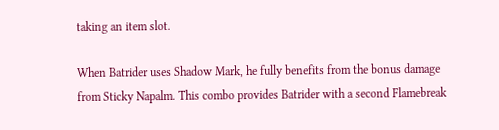taking an item slot.

When Batrider uses Shadow Mark, he fully benefits from the bonus damage from Sticky Napalm. This combo provides Batrider with a second Flamebreak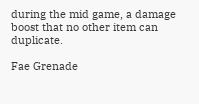during the mid game, a damage boost that no other item can duplicate.

Fae Grenade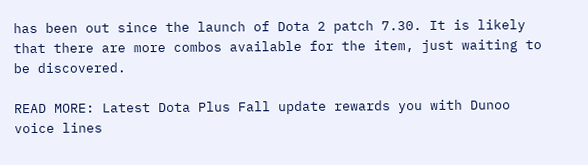has been out since the launch of Dota 2 patch 7.30. It is likely that there are more combos available for the item, just waiting to be discovered.

READ MORE: Latest Dota Plus Fall update rewards you with Dunoo voice lines